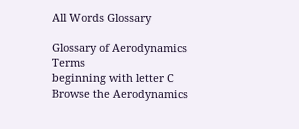All Words Glossary

Glossary of Aerodynamics Terms
beginning with letter C
Browse the Aerodynamics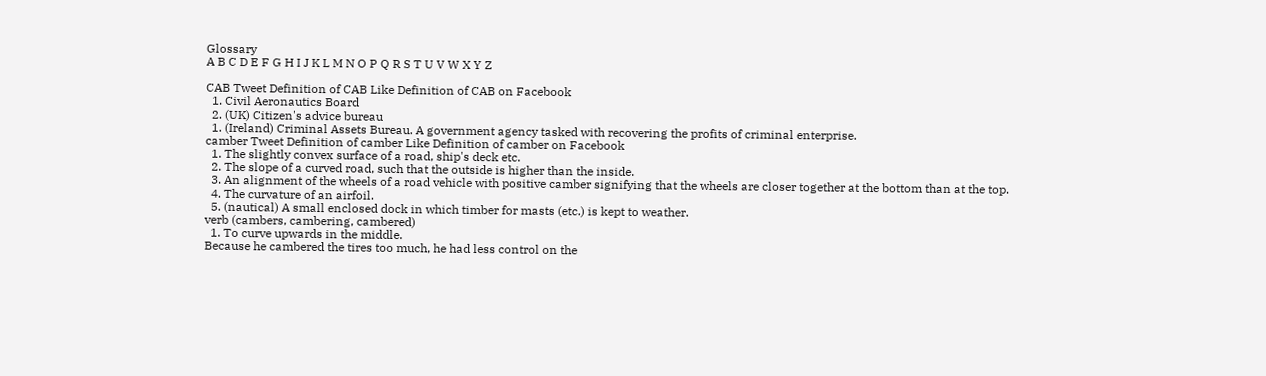Glossary
A B C D E F G H I J K L M N O P Q R S T U V W X Y Z

CAB Tweet Definition of CAB Like Definition of CAB on Facebook
  1. Civil Aeronautics Board
  2. (UK) Citizen's advice bureau
  1. (Ireland) Criminal Assets Bureau. A government agency tasked with recovering the profits of criminal enterprise.
camber Tweet Definition of camber Like Definition of camber on Facebook
  1. The slightly convex surface of a road, ship's deck etc.
  2. The slope of a curved road, such that the outside is higher than the inside.
  3. An alignment of the wheels of a road vehicle with positive camber signifying that the wheels are closer together at the bottom than at the top.
  4. The curvature of an airfoil.
  5. (nautical) A small enclosed dock in which timber for masts (etc.) is kept to weather.
verb (cambers, cambering, cambered)
  1. To curve upwards in the middle.
Because he cambered the tires too much, he had less control on the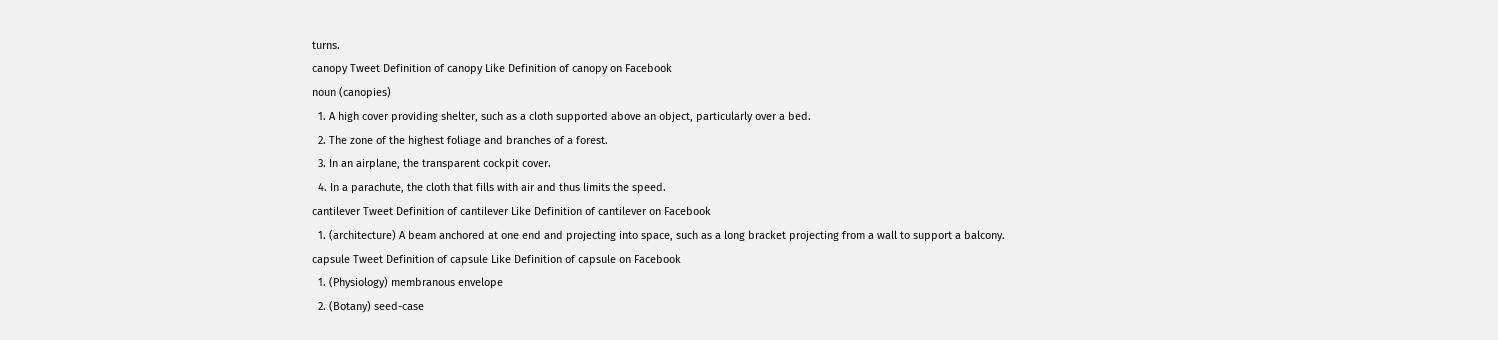turns.
canopy Tweet Definition of canopy Like Definition of canopy on Facebook
noun (canopies)
  1. A high cover providing shelter, such as a cloth supported above an object, particularly over a bed.
  2. The zone of the highest foliage and branches of a forest.
  3. In an airplane, the transparent cockpit cover.
  4. In a parachute, the cloth that fills with air and thus limits the speed.
cantilever Tweet Definition of cantilever Like Definition of cantilever on Facebook
  1. (architecture) A beam anchored at one end and projecting into space, such as a long bracket projecting from a wall to support a balcony.
capsule Tweet Definition of capsule Like Definition of capsule on Facebook
  1. (Physiology) membranous envelope
  2. (Botany) seed-case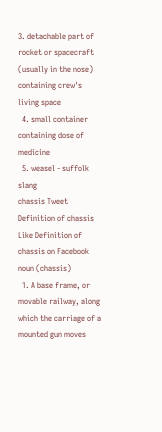3. detachable part of rocket or spacecraft (usually in the nose) containing crew's living space
  4. small container containing dose of medicine
  5. weasel - suffolk slang
chassis Tweet Definition of chassis Like Definition of chassis on Facebook
noun (chassis)
  1. A base frame, or movable railway, along which the carriage of a mounted gun moves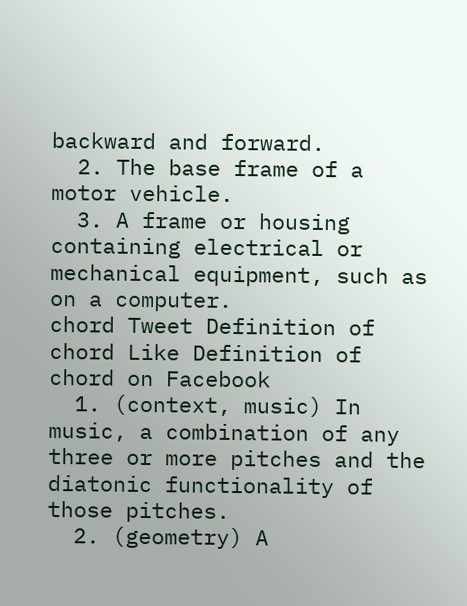backward and forward.
  2. The base frame of a motor vehicle.
  3. A frame or housing containing electrical or mechanical equipment, such as on a computer.
chord Tweet Definition of chord Like Definition of chord on Facebook
  1. (context, music) In music, a combination of any three or more pitches and the diatonic functionality of those pitches.
  2. (geometry) A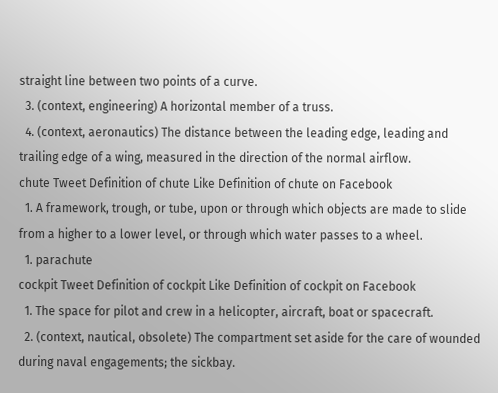straight line between two points of a curve.
  3. (context, engineering) A horizontal member of a truss.
  4. (context, aeronautics) The distance between the leading edge, leading and trailing edge of a wing, measured in the direction of the normal airflow.
chute Tweet Definition of chute Like Definition of chute on Facebook
  1. A framework, trough, or tube, upon or through which objects are made to slide from a higher to a lower level, or through which water passes to a wheel.
  1. parachute
cockpit Tweet Definition of cockpit Like Definition of cockpit on Facebook
  1. The space for pilot and crew in a helicopter, aircraft, boat or spacecraft.
  2. (context, nautical, obsolete) The compartment set aside for the care of wounded during naval engagements; the sickbay.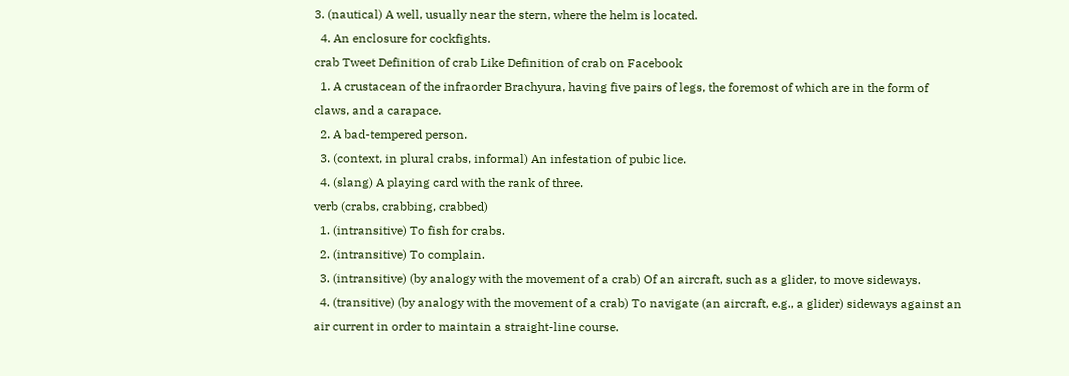3. (nautical) A well, usually near the stern, where the helm is located.
  4. An enclosure for cockfights.
crab Tweet Definition of crab Like Definition of crab on Facebook
  1. A crustacean of the infraorder Brachyura, having five pairs of legs, the foremost of which are in the form of claws, and a carapace.
  2. A bad-tempered person.
  3. (context, in plural crabs, informal) An infestation of pubic lice.
  4. (slang) A playing card with the rank of three.
verb (crabs, crabbing, crabbed)
  1. (intransitive) To fish for crabs.
  2. (intransitive) To complain.
  3. (intransitive) (by analogy with the movement of a crab) Of an aircraft, such as a glider, to move sideways.
  4. (transitive) (by analogy with the movement of a crab) To navigate (an aircraft, e.g., a glider) sideways against an air current in order to maintain a straight-line course.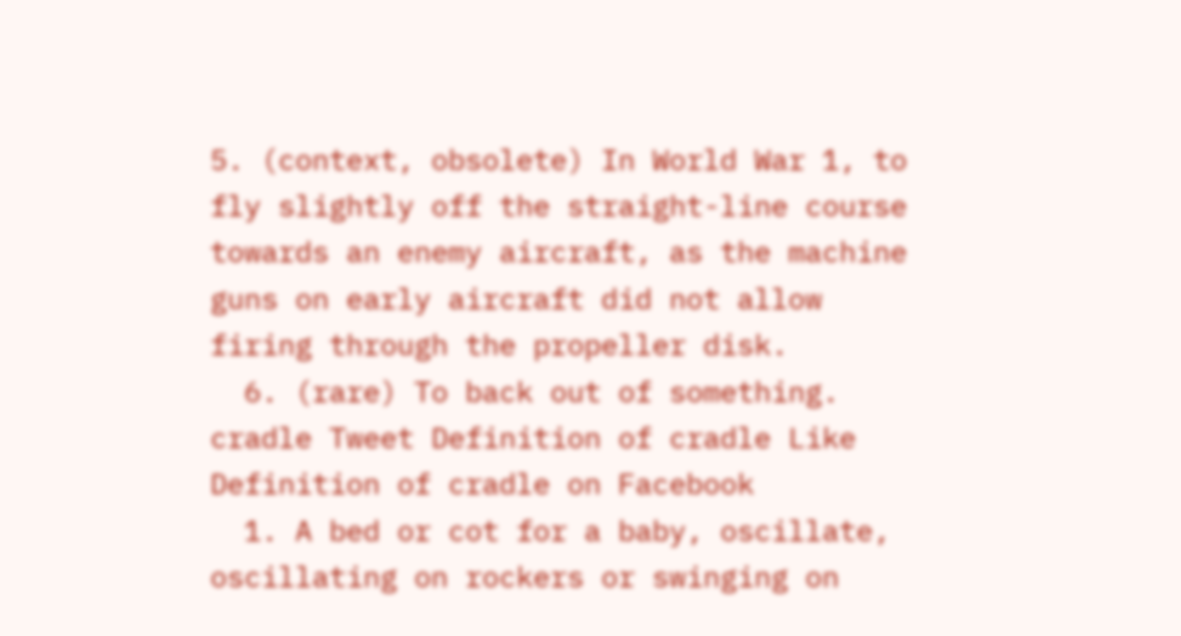5. (context, obsolete) In World War 1, to fly slightly off the straight-line course towards an enemy aircraft, as the machine guns on early aircraft did not allow firing through the propeller disk.
  6. (rare) To back out of something.
cradle Tweet Definition of cradle Like Definition of cradle on Facebook
  1. A bed or cot for a baby, oscillate, oscillating on rockers or swinging on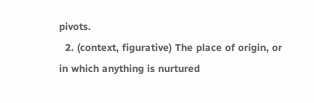pivots.
  2. (context, figurative) The place of origin, or in which anything is nurtured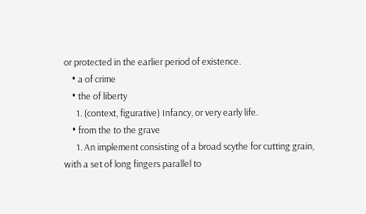or protected in the earlier period of existence.
    • a of crime
    • the of liberty
      1. (context, figurative) Infancy, or very early life.
    • from the to the grave
      1. An implement consisting of a broad scythe for cutting grain, with a set of long fingers parallel to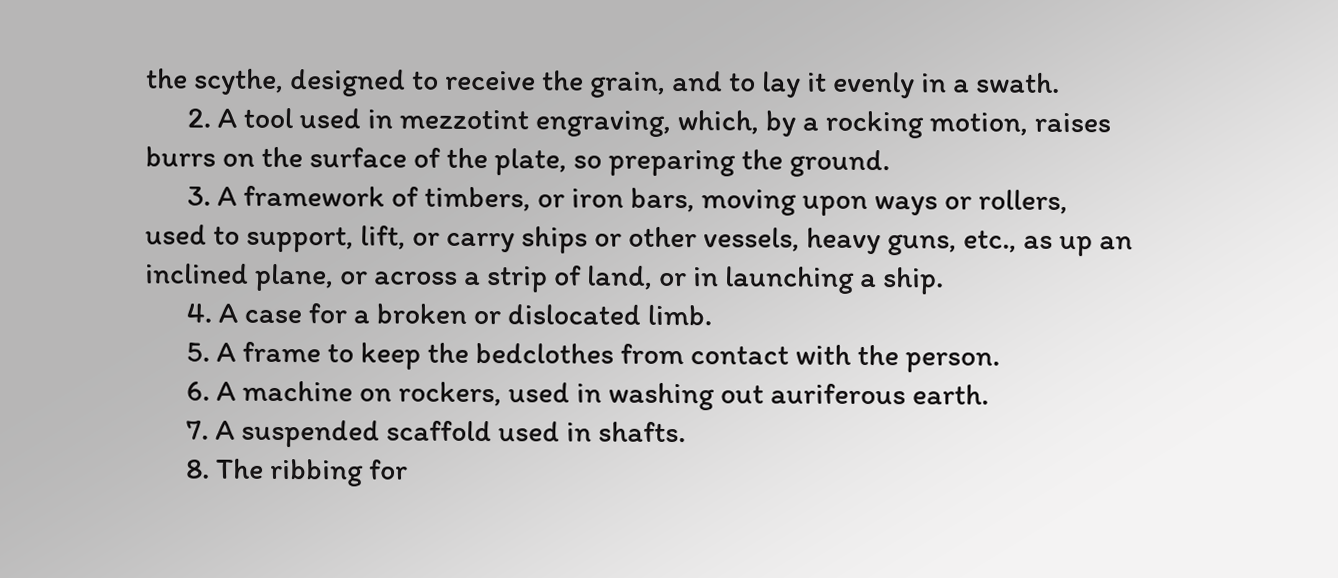the scythe, designed to receive the grain, and to lay it evenly in a swath.
      2. A tool used in mezzotint engraving, which, by a rocking motion, raises burrs on the surface of the plate, so preparing the ground.
      3. A framework of timbers, or iron bars, moving upon ways or rollers, used to support, lift, or carry ships or other vessels, heavy guns, etc., as up an inclined plane, or across a strip of land, or in launching a ship.
      4. A case for a broken or dislocated limb.
      5. A frame to keep the bedclothes from contact with the person.
      6. A machine on rockers, used in washing out auriferous earth.
      7. A suspended scaffold used in shafts.
      8. The ribbing for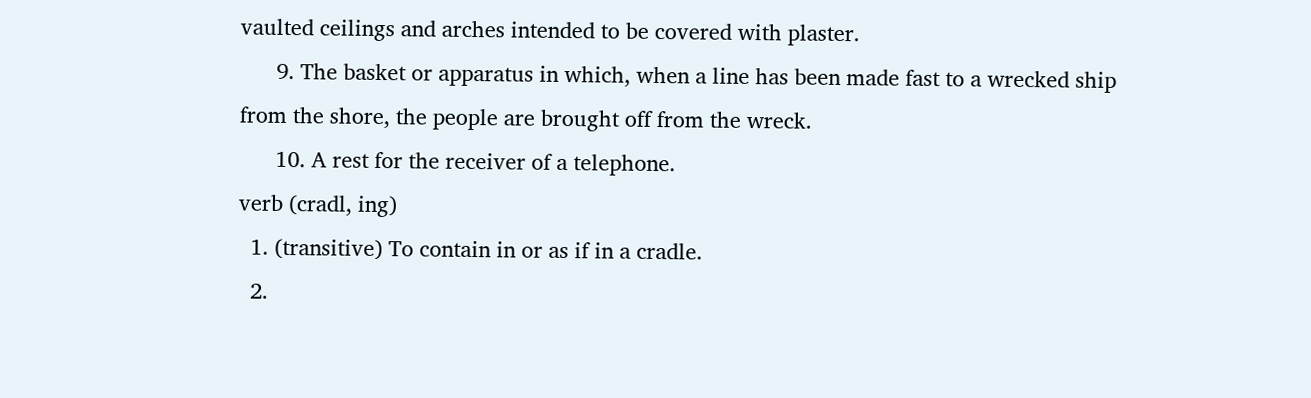vaulted ceilings and arches intended to be covered with plaster.
      9. The basket or apparatus in which, when a line has been made fast to a wrecked ship from the shore, the people are brought off from the wreck.
      10. A rest for the receiver of a telephone.
verb (cradl, ing)
  1. (transitive) To contain in or as if in a cradle.
  2.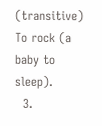(transitive) To rock (a baby to sleep).
  3.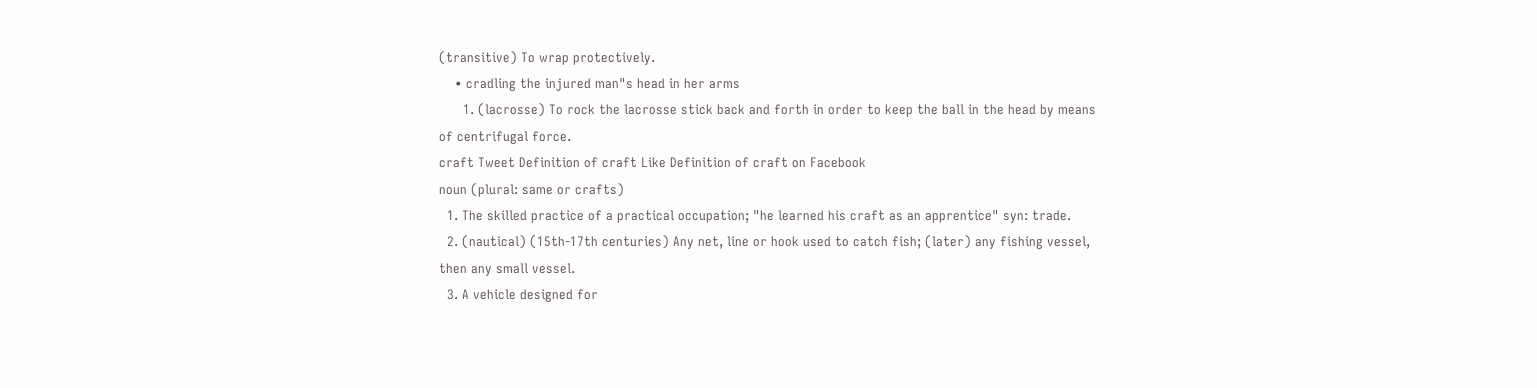(transitive) To wrap protectively.
    • cradling the injured man"s head in her arms
      1. (lacrosse) To rock the lacrosse stick back and forth in order to keep the ball in the head by means of centrifugal force.
craft Tweet Definition of craft Like Definition of craft on Facebook
noun (plural: same or crafts)
  1. The skilled practice of a practical occupation; "he learned his craft as an apprentice" syn: trade.
  2. (nautical) (15th-17th centuries) Any net, line or hook used to catch fish; (later) any fishing vessel, then any small vessel.
  3. A vehicle designed for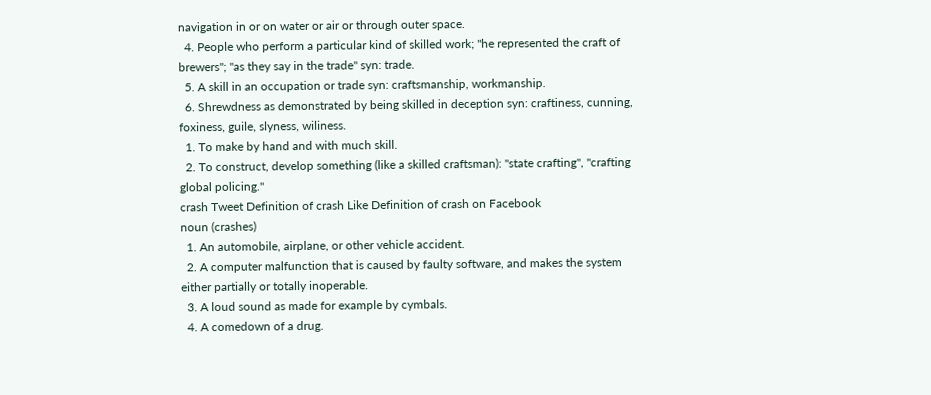navigation in or on water or air or through outer space.
  4. People who perform a particular kind of skilled work; "he represented the craft of brewers"; "as they say in the trade" syn: trade.
  5. A skill in an occupation or trade syn: craftsmanship, workmanship.
  6. Shrewdness as demonstrated by being skilled in deception syn: craftiness, cunning, foxiness, guile, slyness, wiliness.
  1. To make by hand and with much skill.
  2. To construct, develop something (like a skilled craftsman): "state crafting", "crafting global policing."
crash Tweet Definition of crash Like Definition of crash on Facebook
noun (crashes)
  1. An automobile, airplane, or other vehicle accident.
  2. A computer malfunction that is caused by faulty software, and makes the system either partially or totally inoperable.
  3. A loud sound as made for example by cymbals.
  4. A comedown of a drug.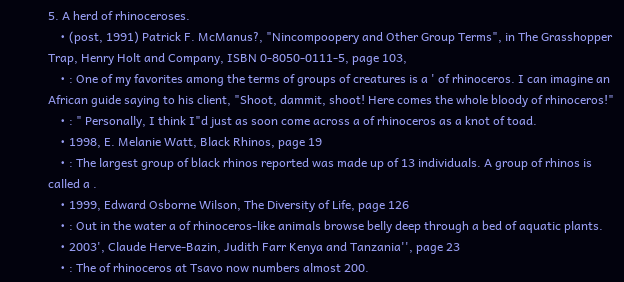5. A herd of rhinoceroses.
    • (post, 1991) Patrick F. McManus?, "Nincompoopery and Other Group Terms", in The Grasshopper Trap, Henry Holt and Company, ISBN 0-8050-0111-5, page 103,
    • : One of my favorites among the terms of groups of creatures is a ' of rhinoceros. I can imagine an African guide saying to his client, "Shoot, dammit, shoot! Here comes the whole bloody of rhinoceros!"
    • : " Personally, I think I"d just as soon come across a of rhinoceros as a knot of toad.
    • 1998, E. Melanie Watt, Black Rhinos, page 19
    • : The largest group of black rhinos reported was made up of 13 individuals. A group of rhinos is called a .
    • 1999, Edward Osborne Wilson, The Diversity of Life, page 126
    • : Out in the water a of rhinoceros-like animals browse belly deep through a bed of aquatic plants.
    • 2003', Claude Herve-Bazin, Judith Farr Kenya and Tanzania'', page 23
    • : The of rhinoceros at Tsavo now numbers almost 200.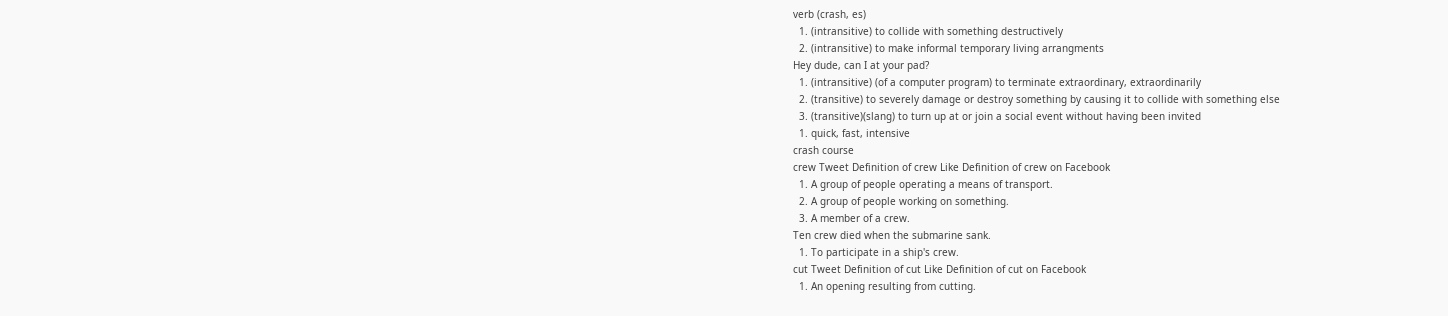verb (crash, es)
  1. (intransitive) to collide with something destructively
  2. (intransitive) to make informal temporary living arrangments
Hey dude, can I at your pad?
  1. (intransitive) (of a computer program) to terminate extraordinary, extraordinarily
  2. (transitive) to severely damage or destroy something by causing it to collide with something else
  3. (transitive)(slang) to turn up at or join a social event without having been invited
  1. quick, fast, intensive
crash course
crew Tweet Definition of crew Like Definition of crew on Facebook
  1. A group of people operating a means of transport.
  2. A group of people working on something.
  3. A member of a crew.
Ten crew died when the submarine sank.
  1. To participate in a ship's crew.
cut Tweet Definition of cut Like Definition of cut on Facebook
  1. An opening resulting from cutting.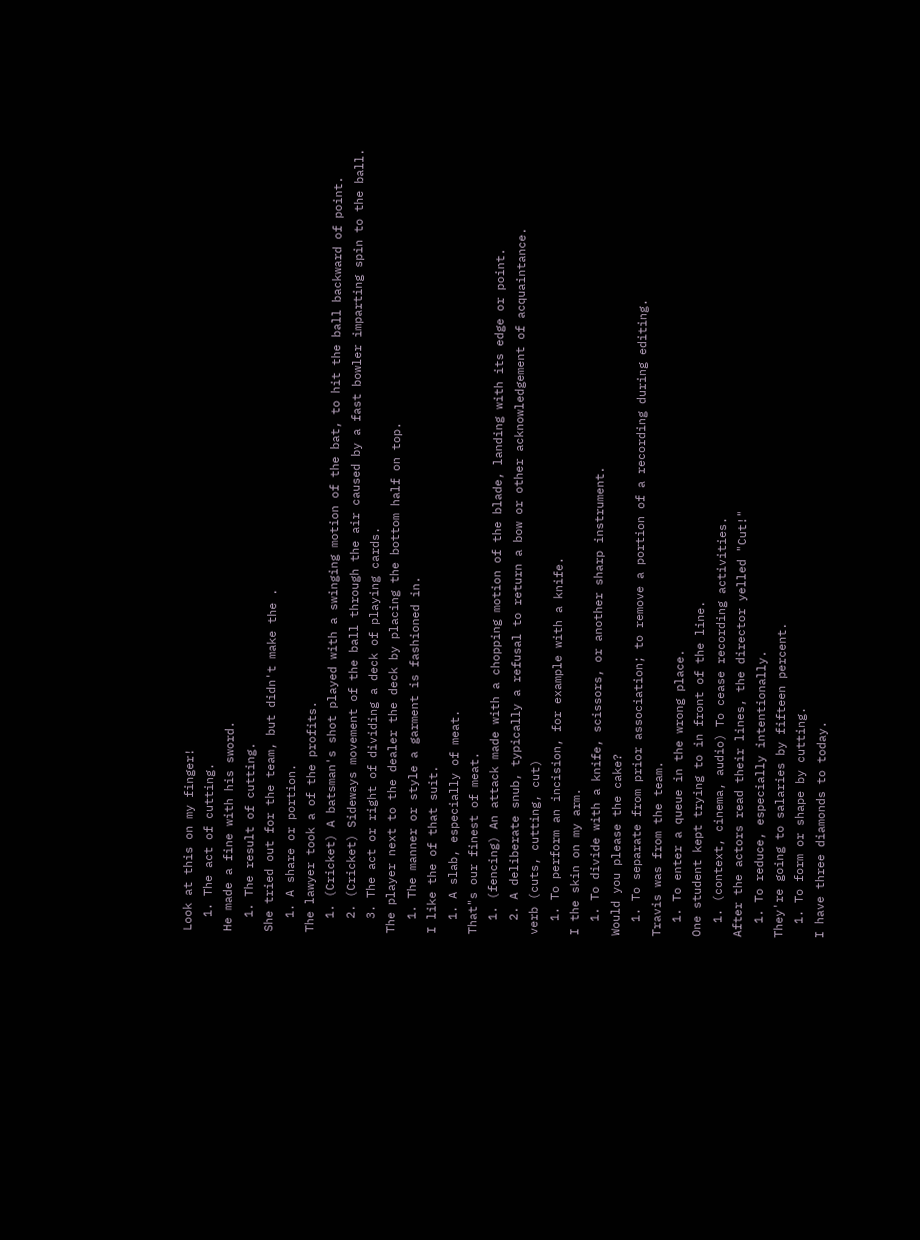Look at this on my finger!
  1. The act of cutting.
He made a fine with his sword.
  1. The result of cutting.
She tried out for the team, but didn't make the .
  1. A share or portion.
The lawyer took a of the profits.
  1. (Cricket) A batsman's shot played with a swinging motion of the bat, to hit the ball backward of point.
  2. (Cricket) Sideways movement of the ball through the air caused by a fast bowler imparting spin to the ball.
  3. The act or right of dividing a deck of playing cards.
The player next to the dealer the deck by placing the bottom half on top.
  1. The manner or style a garment is fashioned in.
I like the of that suit.
  1. A slab, especially of meat.
That"s our finest of meat.
  1. (fencing) An attack made with a chopping motion of the blade, landing with its edge or point.
  2. A deliberate snub, typically a refusal to return a bow or other acknowledgement of acquaintance.
verb (cuts, cutting, cut)
  1. To perform an incision, for example with a knife.
I the skin on my arm.
  1. To divide with a knife, scissors, or another sharp instrument.
Would you please the cake?
  1. To separate from prior association; to remove a portion of a recording during editing.
Travis was from the team.
  1. To enter a queue in the wrong place.
One student kept trying to in front of the line.
  1. (context, cinema, audio) To cease recording activities.
After the actors read their lines, the director yelled "Cut!"
  1. To reduce, especially intentionally.
They're going to salaries by fifteen percent.
  1. To form or shape by cutting.
I have three diamonds to today.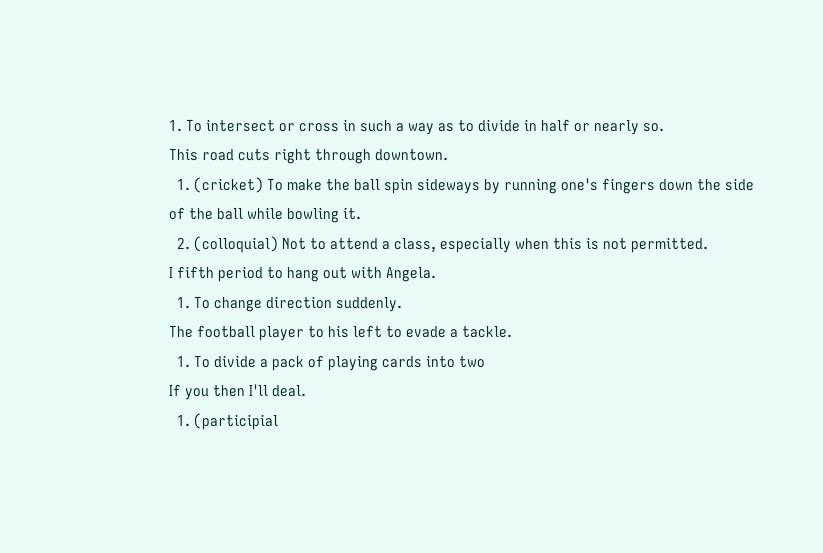1. To intersect or cross in such a way as to divide in half or nearly so.
This road cuts right through downtown.
  1. (cricket) To make the ball spin sideways by running one's fingers down the side of the ball while bowling it.
  2. (colloquial) Not to attend a class, especially when this is not permitted.
I fifth period to hang out with Angela.
  1. To change direction suddenly.
The football player to his left to evade a tackle.
  1. To divide a pack of playing cards into two
If you then I'll deal.
  1. (participial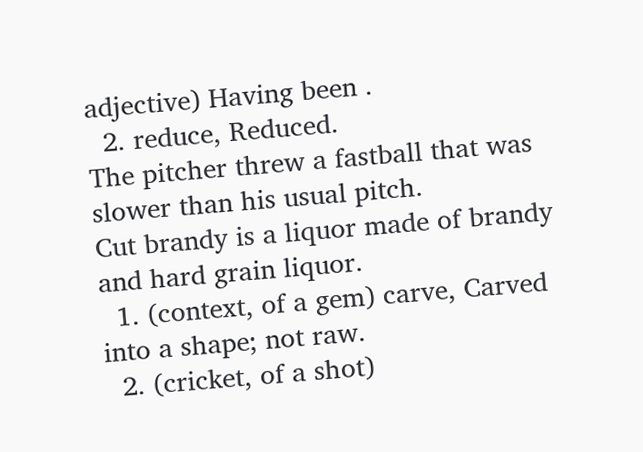adjective) Having been .
  2. reduce, Reduced.
The pitcher threw a fastball that was slower than his usual pitch.
Cut brandy is a liquor made of brandy and hard grain liquor.
  1. (context, of a gem) carve, Carved into a shape; not raw.
  2. (cricket, of a shot)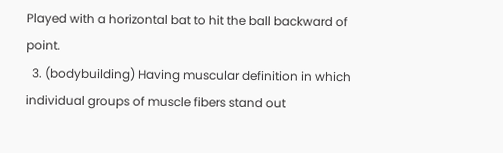Played with a horizontal bat to hit the ball backward of point.
  3. (bodybuilding) Having muscular definition in which individual groups of muscle fibers stand out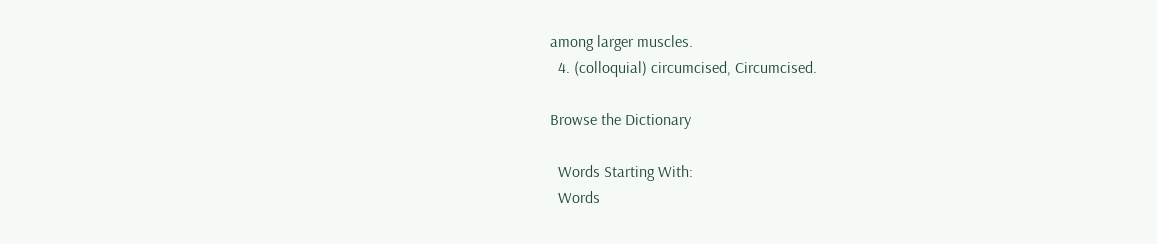among larger muscles.
  4. (colloquial) circumcised, Circumcised.

Browse the Dictionary

  Words Starting With:
  Words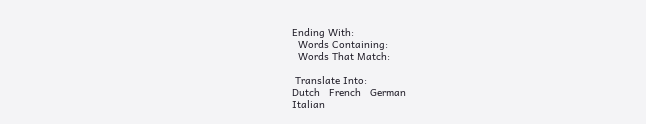Ending With:
  Words Containing:
  Words That Match:

 Translate Into:
Dutch   French   German
Italian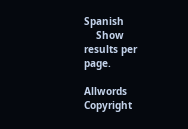Spanish
    Show results per page.

Allwords Copyright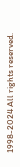1998-2024 All rights reserved.